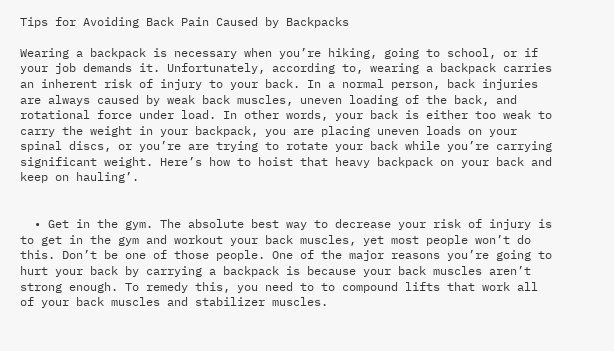Tips for Avoiding Back Pain Caused by Backpacks

Wearing a backpack is necessary when you’re hiking, going to school, or if your job demands it. Unfortunately, according to, wearing a backpack carries an inherent risk of injury to your back. In a normal person, back injuries are always caused by weak back muscles, uneven loading of the back, and rotational force under load. In other words, your back is either too weak to carry the weight in your backpack, you are placing uneven loads on your spinal discs, or you’re are trying to rotate your back while you’re carrying significant weight. Here’s how to hoist that heavy backpack on your back and keep on hauling’.


  • Get in the gym. The absolute best way to decrease your risk of injury is to get in the gym and workout your back muscles, yet most people won’t do this. Don’t be one of those people. One of the major reasons you’re going to hurt your back by carrying a backpack is because your back muscles aren’t strong enough. To remedy this, you need to to compound lifts that work all of your back muscles and stabilizer muscles.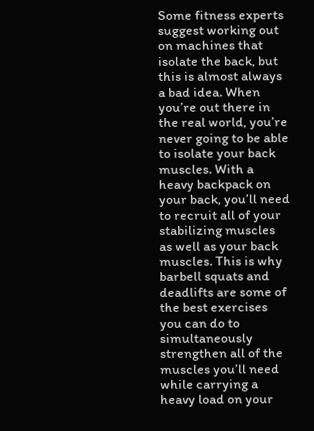Some fitness experts suggest working out on machines that isolate the back, but this is almost always a bad idea. When you’re out there in the real world, you’re never going to be able to isolate your back muscles. With a heavy backpack on your back, you’ll need to recruit all of your stabilizing muscles as well as your back muscles. This is why barbell squats and deadlifts are some of the best exercises you can do to simultaneously strengthen all of the muscles you’ll need while carrying a heavy load on your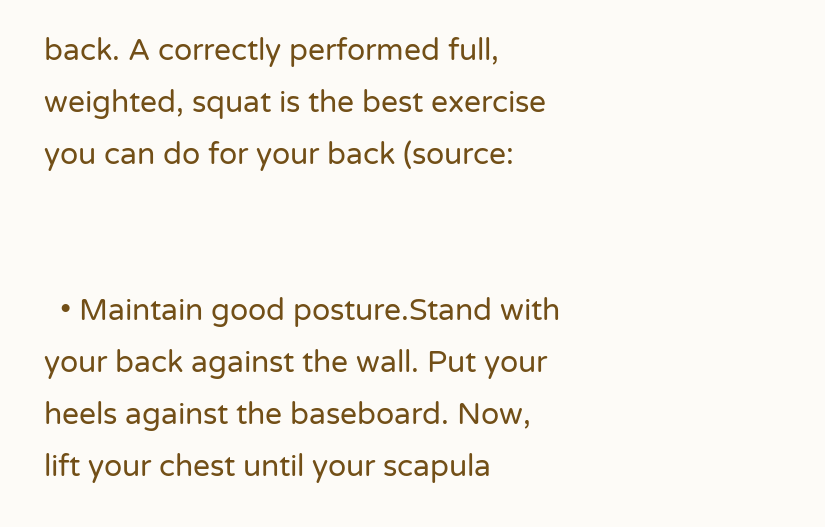back. A correctly performed full, weighted, squat is the best exercise you can do for your back (source:


  • Maintain good posture.Stand with your back against the wall. Put your heels against the baseboard. Now, lift your chest until your scapula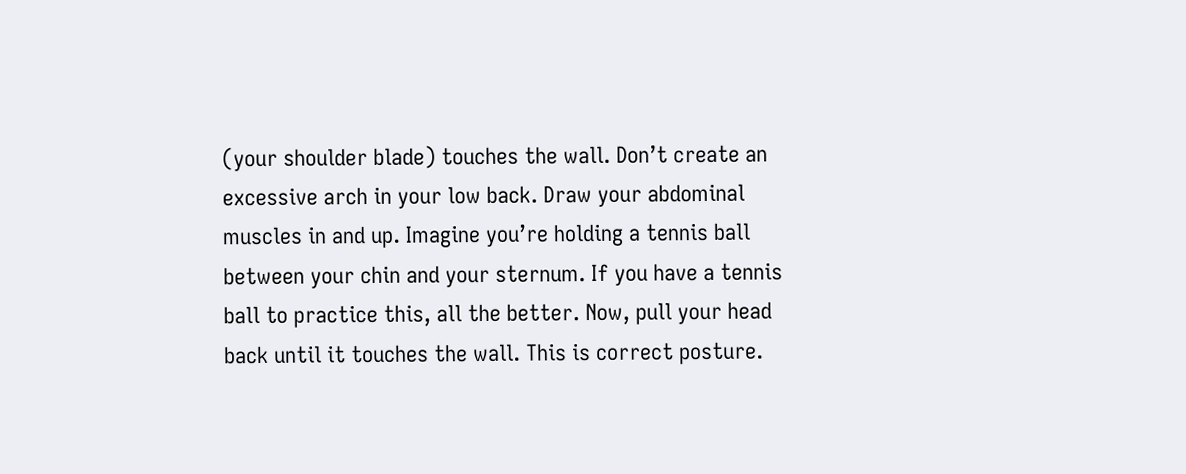(your shoulder blade) touches the wall. Don’t create an excessive arch in your low back. Draw your abdominal muscles in and up. Imagine you’re holding a tennis ball between your chin and your sternum. If you have a tennis ball to practice this, all the better. Now, pull your head back until it touches the wall. This is correct posture.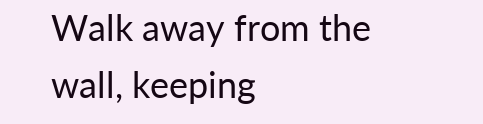Walk away from the wall, keeping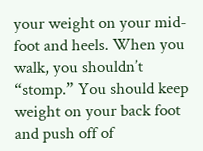your weight on your mid-foot and heels. When you walk, you shouldn’t “stomp.” You should keep weight on your back foot and push off of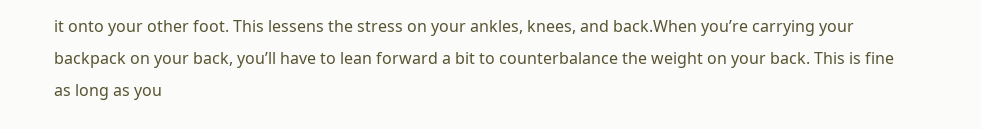it onto your other foot. This lessens the stress on your ankles, knees, and back.When you’re carrying your backpack on your back, you’ll have to lean forward a bit to counterbalance the weight on your back. This is fine as long as you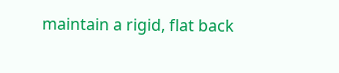maintain a rigid, flat back